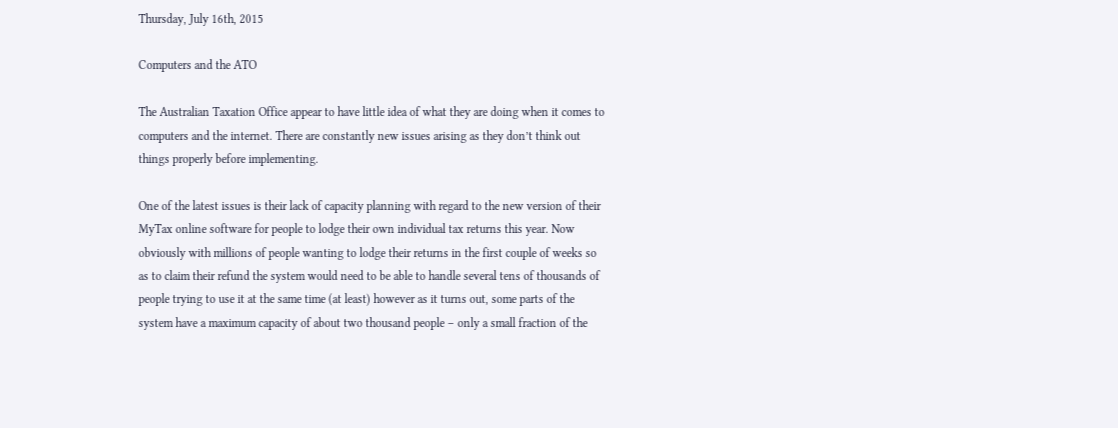Thursday, July 16th, 2015

Computers and the ATO

The Australian Taxation Office appear to have little idea of what they are doing when it comes to computers and the internet. There are constantly new issues arising as they don’t think out things properly before implementing.

One of the latest issues is their lack of capacity planning with regard to the new version of their MyTax online software for people to lodge their own individual tax returns this year. Now obviously with millions of people wanting to lodge their returns in the first couple of weeks so as to claim their refund the system would need to be able to handle several tens of thousands of people trying to use it at the same time (at least) however as it turns out, some parts of the system have a maximum capacity of about two thousand people – only a small fraction of the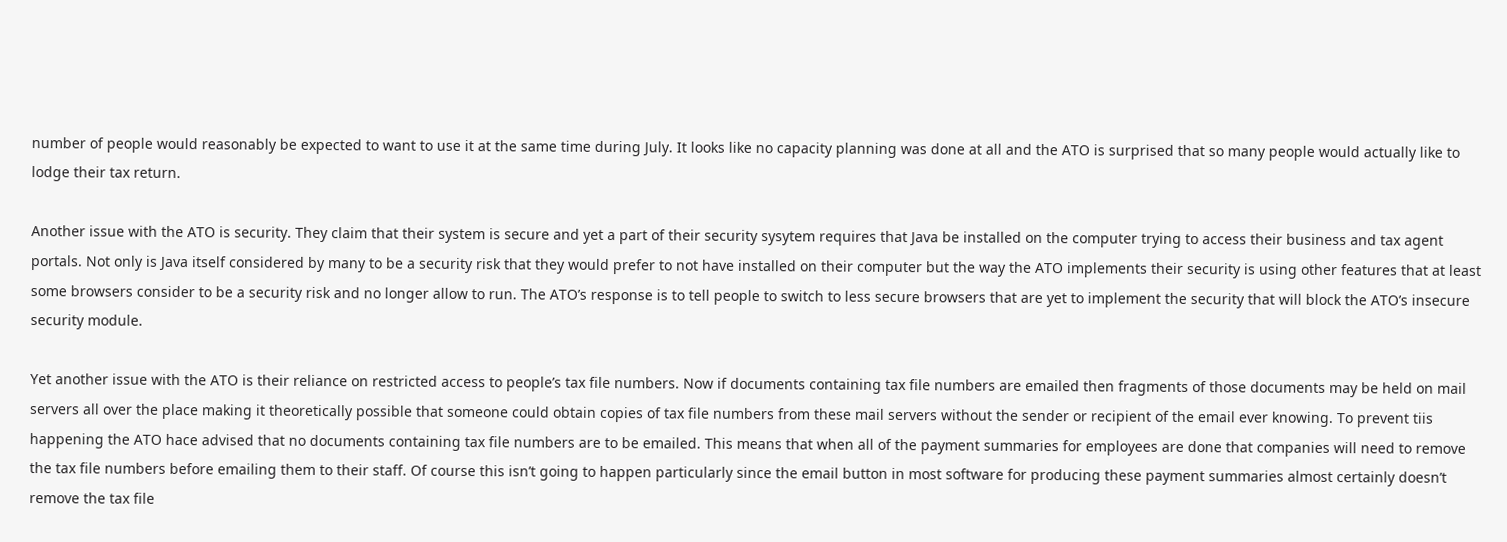number of people would reasonably be expected to want to use it at the same time during July. It looks like no capacity planning was done at all and the ATO is surprised that so many people would actually like to lodge their tax return.

Another issue with the ATO is security. They claim that their system is secure and yet a part of their security sysytem requires that Java be installed on the computer trying to access their business and tax agent portals. Not only is Java itself considered by many to be a security risk that they would prefer to not have installed on their computer but the way the ATO implements their security is using other features that at least some browsers consider to be a security risk and no longer allow to run. The ATO’s response is to tell people to switch to less secure browsers that are yet to implement the security that will block the ATO’s insecure security module.

Yet another issue with the ATO is their reliance on restricted access to people’s tax file numbers. Now if documents containing tax file numbers are emailed then fragments of those documents may be held on mail servers all over the place making it theoretically possible that someone could obtain copies of tax file numbers from these mail servers without the sender or recipient of the email ever knowing. To prevent tiis happening the ATO hace advised that no documents containing tax file numbers are to be emailed. This means that when all of the payment summaries for employees are done that companies will need to remove the tax file numbers before emailing them to their staff. Of course this isn’t going to happen particularly since the email button in most software for producing these payment summaries almost certainly doesn’t remove the tax file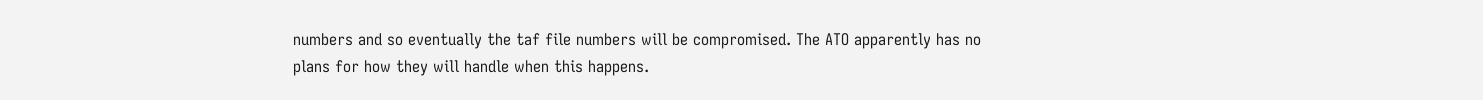numbers and so eventually the taf file numbers will be compromised. The ATO apparently has no plans for how they will handle when this happens.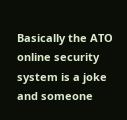Basically the ATO online security system is a joke and someone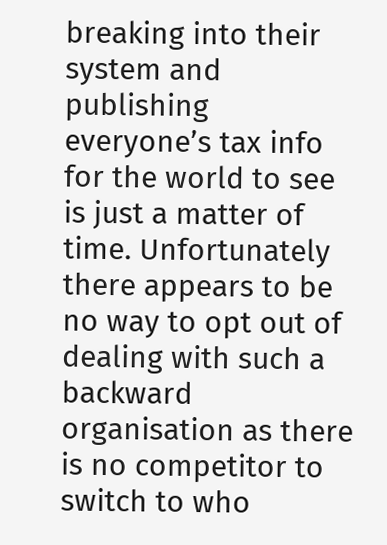breaking into their system and publishing everyone’s tax info for the world to see is just a matter of time. Unfortunately there appears to be no way to opt out of dealing with such a backward organisation as there is no competitor to switch to who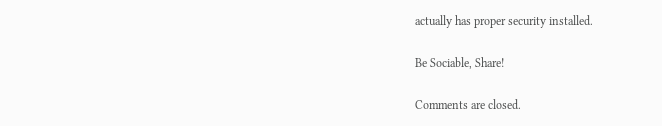actually has proper security installed.

Be Sociable, Share!

Comments are closed.